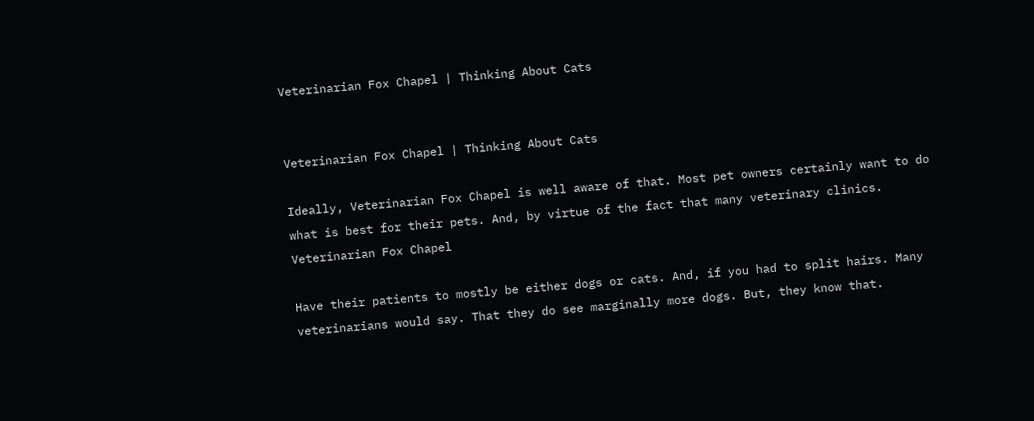Veterinarian Fox Chapel | Thinking About Cats


Veterinarian Fox Chapel | Thinking About Cats

Ideally, Veterinarian Fox Chapel is well aware of that. Most pet owners certainly want to do what is best for their pets. And, by virtue of the fact that many veterinary clinics.
Veterinarian Fox Chapel

Have their patients to mostly be either dogs or cats. And, if you had to split hairs. Many veterinarians would say. That they do see marginally more dogs. But, they know that.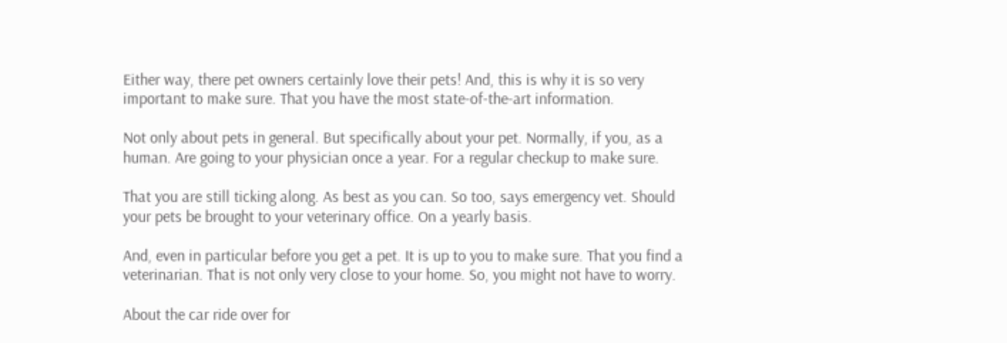Either way, there pet owners certainly love their pets! And, this is why it is so very important to make sure. That you have the most state-of-the-art information.

Not only about pets in general. But specifically about your pet. Normally, if you, as a human. Are going to your physician once a year. For a regular checkup to make sure.

That you are still ticking along. As best as you can. So too, says emergency vet. Should your pets be brought to your veterinary office. On a yearly basis.

And, even in particular before you get a pet. It is up to you to make sure. That you find a veterinarian. That is not only very close to your home. So, you might not have to worry.

About the car ride over for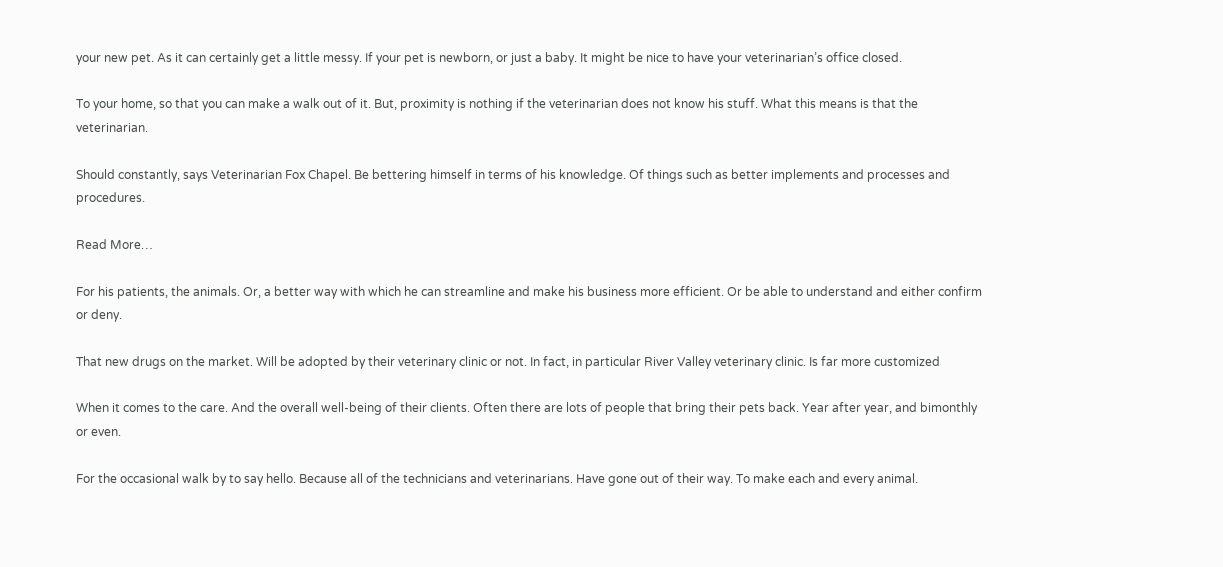your new pet. As it can certainly get a little messy. If your pet is newborn, or just a baby. It might be nice to have your veterinarian’s office closed.

To your home, so that you can make a walk out of it. But, proximity is nothing if the veterinarian does not know his stuff. What this means is that the veterinarian.

Should constantly, says Veterinarian Fox Chapel. Be bettering himself in terms of his knowledge. Of things such as better implements and processes and procedures.

Read More…

For his patients, the animals. Or, a better way with which he can streamline and make his business more efficient. Or be able to understand and either confirm or deny.

That new drugs on the market. Will be adopted by their veterinary clinic or not. In fact, in particular River Valley veterinary clinic. Is far more customized

When it comes to the care. And the overall well-being of their clients. Often there are lots of people that bring their pets back. Year after year, and bimonthly or even.

For the occasional walk by to say hello. Because all of the technicians and veterinarians. Have gone out of their way. To make each and every animal.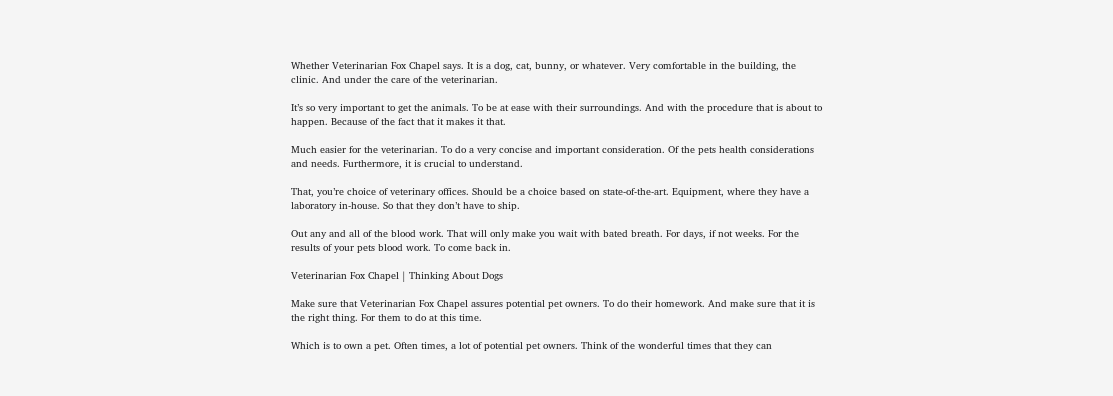Whether Veterinarian Fox Chapel says. It is a dog, cat, bunny, or whatever. Very comfortable in the building, the clinic. And under the care of the veterinarian.

It’s so very important to get the animals. To be at ease with their surroundings. And with the procedure that is about to happen. Because of the fact that it makes it that.

Much easier for the veterinarian. To do a very concise and important consideration. Of the pets health considerations and needs. Furthermore, it is crucial to understand.

That, you’re choice of veterinary offices. Should be a choice based on state-of-the-art. Equipment, where they have a laboratory in-house. So that they don’t have to ship.

Out any and all of the blood work. That will only make you wait with bated breath. For days, if not weeks. For the results of your pets blood work. To come back in.

Veterinarian Fox Chapel | Thinking About Dogs

Make sure that Veterinarian Fox Chapel assures potential pet owners. To do their homework. And make sure that it is the right thing. For them to do at this time.

Which is to own a pet. Often times, a lot of potential pet owners. Think of the wonderful times that they can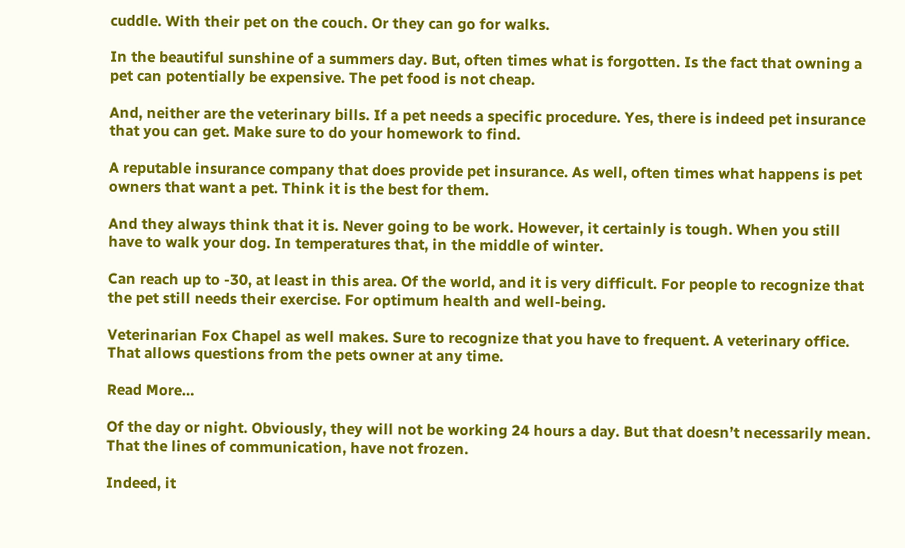cuddle. With their pet on the couch. Or they can go for walks.

In the beautiful sunshine of a summers day. But, often times what is forgotten. Is the fact that owning a pet can potentially be expensive. The pet food is not cheap.

And, neither are the veterinary bills. If a pet needs a specific procedure. Yes, there is indeed pet insurance that you can get. Make sure to do your homework to find.

A reputable insurance company that does provide pet insurance. As well, often times what happens is pet owners that want a pet. Think it is the best for them.

And they always think that it is. Never going to be work. However, it certainly is tough. When you still have to walk your dog. In temperatures that, in the middle of winter.

Can reach up to -30, at least in this area. Of the world, and it is very difficult. For people to recognize that the pet still needs their exercise. For optimum health and well-being.

Veterinarian Fox Chapel as well makes. Sure to recognize that you have to frequent. A veterinary office. That allows questions from the pets owner at any time.

Read More…

Of the day or night. Obviously, they will not be working 24 hours a day. But that doesn’t necessarily mean. That the lines of communication, have not frozen.

Indeed, it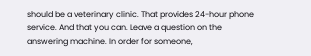should be a veterinary clinic. That provides 24-hour phone service. And that you can. Leave a question on the answering machine. In order for someone,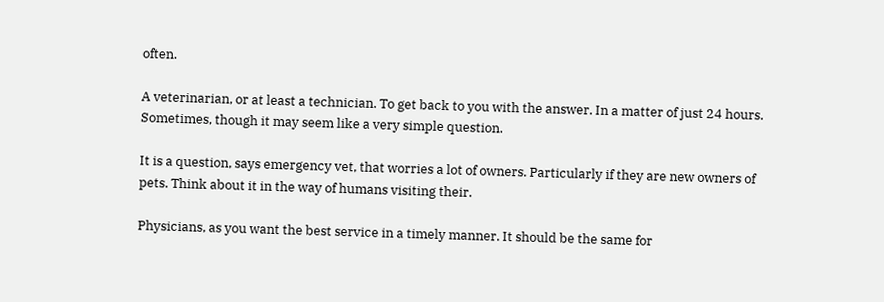often.

A veterinarian, or at least a technician. To get back to you with the answer. In a matter of just 24 hours. Sometimes, though it may seem like a very simple question.

It is a question, says emergency vet, that worries a lot of owners. Particularly if they are new owners of pets. Think about it in the way of humans visiting their.

Physicians, as you want the best service in a timely manner. It should be the same for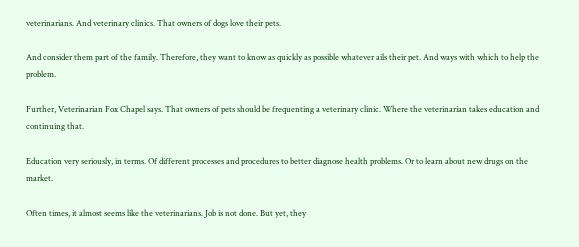veterinarians. And veterinary clinics. That owners of dogs love their pets.

And consider them part of the family. Therefore, they want to know as quickly as possible whatever ails their pet. And ways with which to help the problem.

Further, Veterinarian Fox Chapel says. That owners of pets should be frequenting a veterinary clinic. Where the veterinarian takes education and continuing that.

Education very seriously, in terms. Of different processes and procedures to better diagnose health problems. Or to learn about new drugs on the market.

Often times, it almost seems like the veterinarians. Job is not done. But yet, they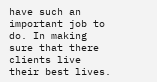have such an important job to do. In making sure that there clients live their best lives.